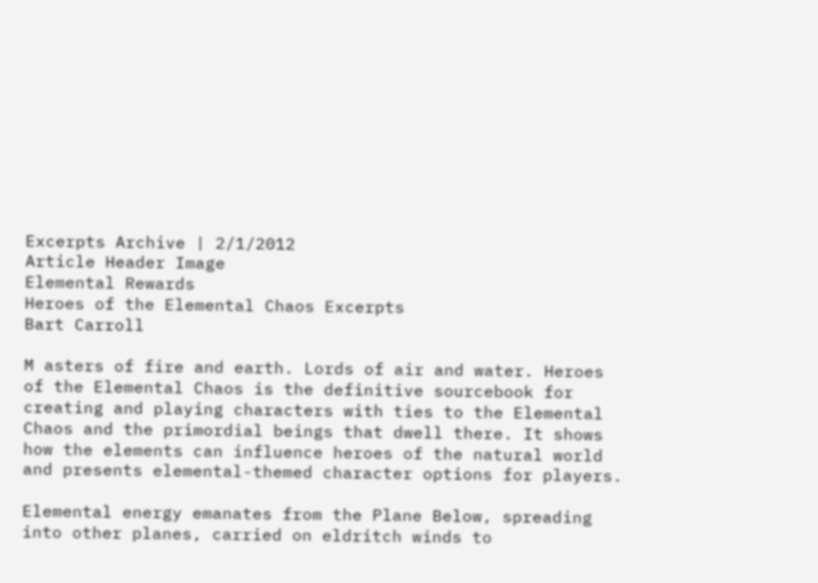Excerpts Archive | 2/1/2012
Article Header Image
Elemental Rewards
Heroes of the Elemental Chaos Excerpts
Bart Carroll

M asters of fire and earth. Lords of air and water. Heroes of the Elemental Chaos is the definitive sourcebook for creating and playing characters with ties to the Elemental Chaos and the primordial beings that dwell there. It shows how the elements can influence heroes of the natural world and presents elemental-themed character options for players.

Elemental energy emanates from the Plane Below, spreading into other planes, carried on eldritch winds to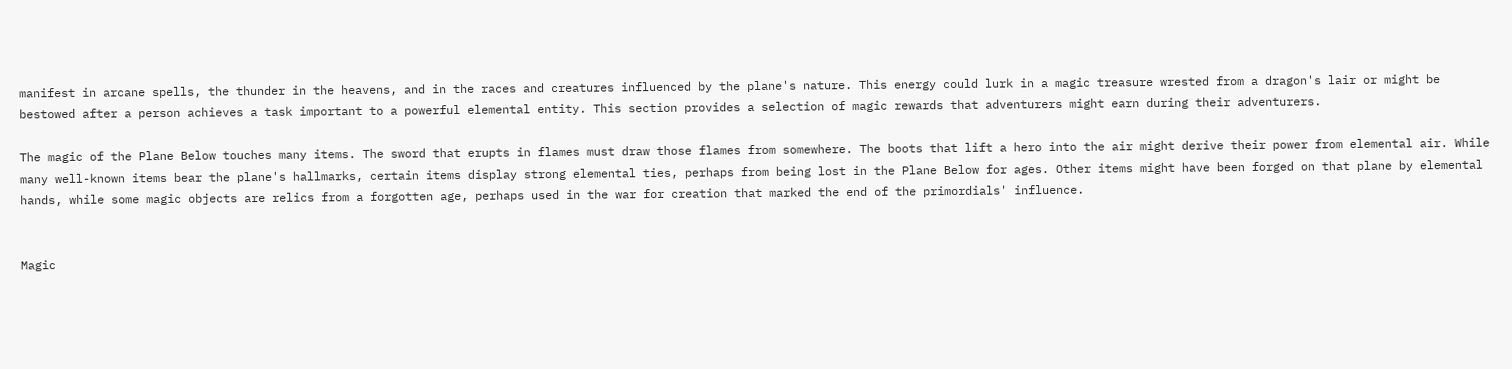manifest in arcane spells, the thunder in the heavens, and in the races and creatures influenced by the plane's nature. This energy could lurk in a magic treasure wrested from a dragon's lair or might be bestowed after a person achieves a task important to a powerful elemental entity. This section provides a selection of magic rewards that adventurers might earn during their adventurers.

The magic of the Plane Below touches many items. The sword that erupts in flames must draw those flames from somewhere. The boots that lift a hero into the air might derive their power from elemental air. While many well-known items bear the plane's hallmarks, certain items display strong elemental ties, perhaps from being lost in the Plane Below for ages. Other items might have been forged on that plane by elemental hands, while some magic objects are relics from a forgotten age, perhaps used in the war for creation that marked the end of the primordials' influence.


Magic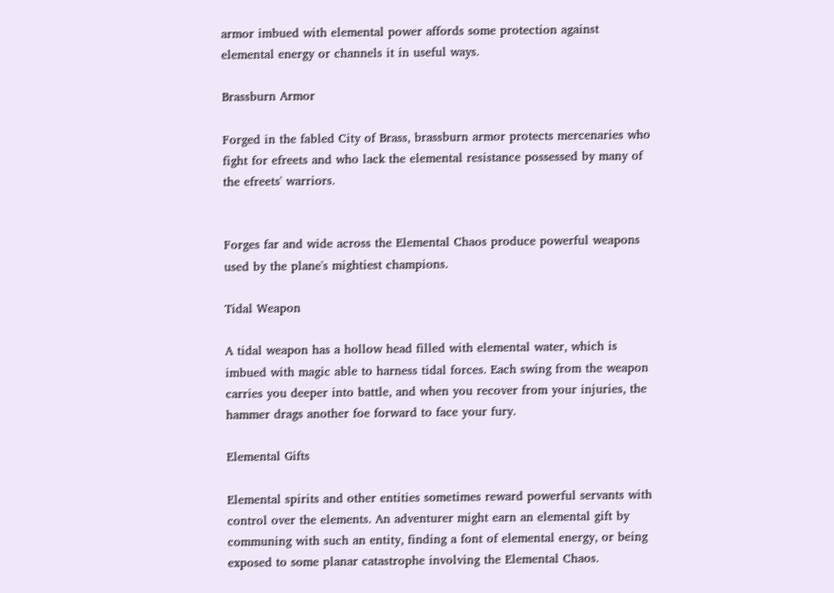armor imbued with elemental power affords some protection against elemental energy or channels it in useful ways.

Brassburn Armor

Forged in the fabled City of Brass, brassburn armor protects mercenaries who fight for efreets and who lack the elemental resistance possessed by many of the efreets' warriors.


Forges far and wide across the Elemental Chaos produce powerful weapons used by the plane's mightiest champions.

Tidal Weapon

A tidal weapon has a hollow head filled with elemental water, which is imbued with magic able to harness tidal forces. Each swing from the weapon carries you deeper into battle, and when you recover from your injuries, the hammer drags another foe forward to face your fury.

Elemental Gifts

Elemental spirits and other entities sometimes reward powerful servants with control over the elements. An adventurer might earn an elemental gift by communing with such an entity, finding a font of elemental energy, or being exposed to some planar catastrophe involving the Elemental Chaos.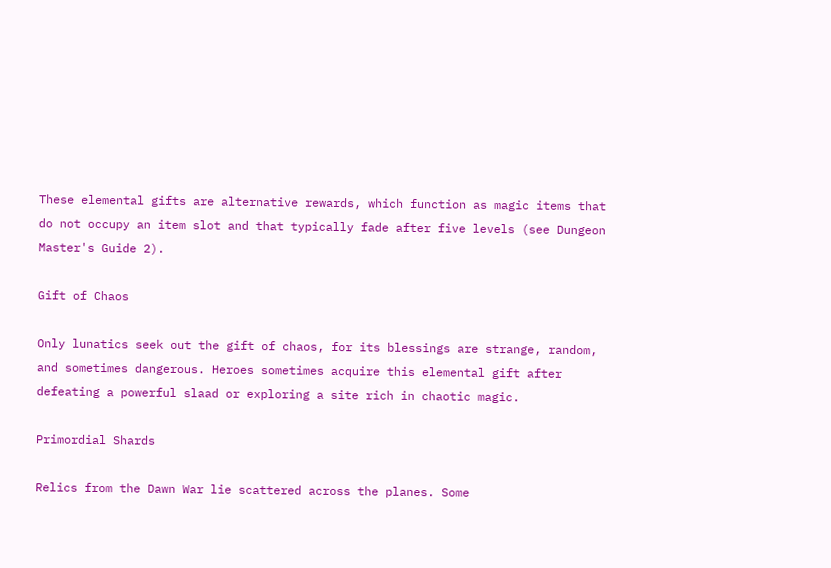These elemental gifts are alternative rewards, which function as magic items that do not occupy an item slot and that typically fade after five levels (see Dungeon Master's Guide 2).

Gift of Chaos

Only lunatics seek out the gift of chaos, for its blessings are strange, random, and sometimes dangerous. Heroes sometimes acquire this elemental gift after defeating a powerful slaad or exploring a site rich in chaotic magic.

Primordial Shards

Relics from the Dawn War lie scattered across the planes. Some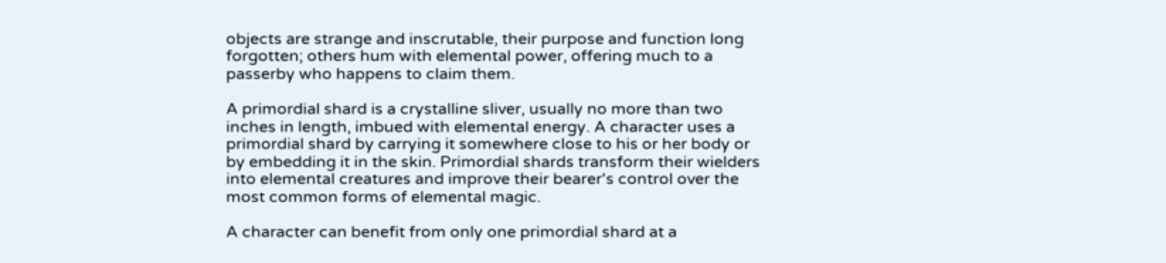objects are strange and inscrutable, their purpose and function long forgotten; others hum with elemental power, offering much to a passerby who happens to claim them.

A primordial shard is a crystalline sliver, usually no more than two inches in length, imbued with elemental energy. A character uses a primordial shard by carrying it somewhere close to his or her body or by embedding it in the skin. Primordial shards transform their wielders into elemental creatures and improve their bearer's control over the most common forms of elemental magic.

A character can benefit from only one primordial shard at a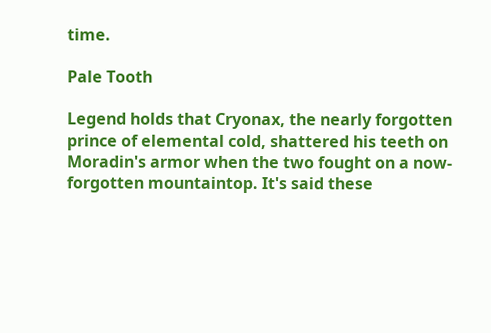time.

Pale Tooth

Legend holds that Cryonax, the nearly forgotten prince of elemental cold, shattered his teeth on
Moradin's armor when the two fought on a now-forgotten mountaintop. It's said these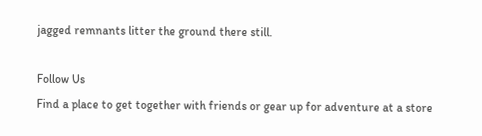jagged remnants litter the ground there still.

Follow Us
Find a place to get together with friends or gear up for adventure at a store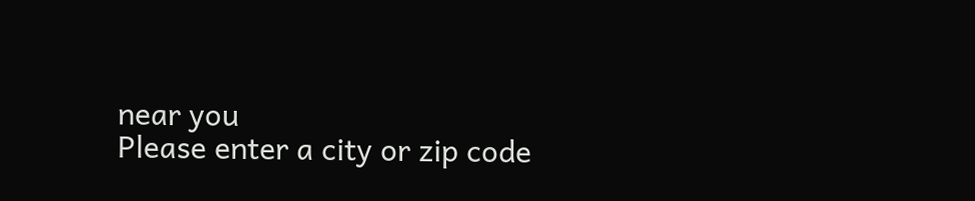near you
Please enter a city or zip code